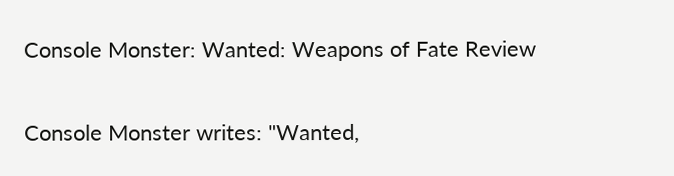Console Monster: Wanted: Weapons of Fate Review

Console Monster writes: "Wanted,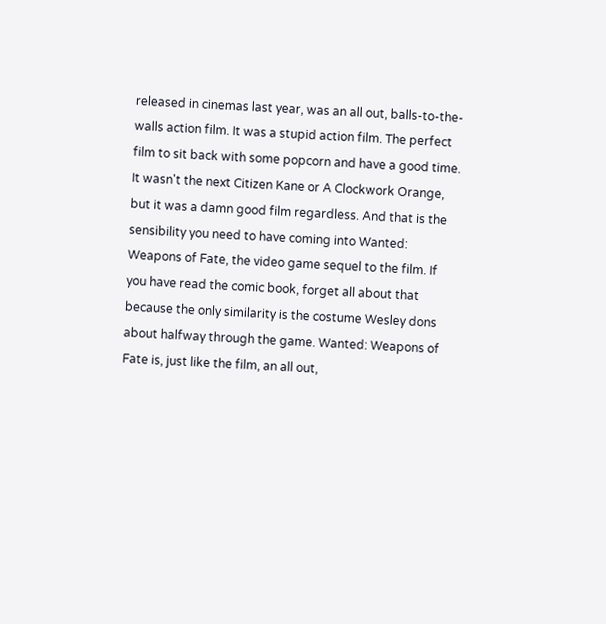released in cinemas last year, was an all out, balls-to-the-walls action film. It was a stupid action film. The perfect film to sit back with some popcorn and have a good time. It wasn't the next Citizen Kane or A Clockwork Orange, but it was a damn good film regardless. And that is the sensibility you need to have coming into Wanted: Weapons of Fate, the video game sequel to the film. If you have read the comic book, forget all about that because the only similarity is the costume Wesley dons about halfway through the game. Wanted: Weapons of Fate is, just like the film, an all out,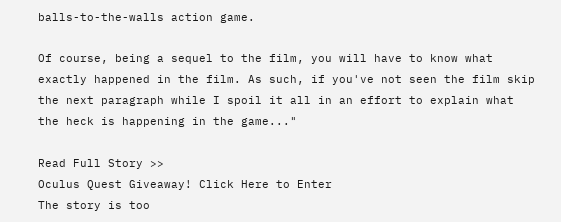balls-to-the-walls action game.

Of course, being a sequel to the film, you will have to know what exactly happened in the film. As such, if you've not seen the film skip the next paragraph while I spoil it all in an effort to explain what the heck is happening in the game..."

Read Full Story >>
Oculus Quest Giveaway! Click Here to Enter
The story is too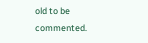old to be commented.